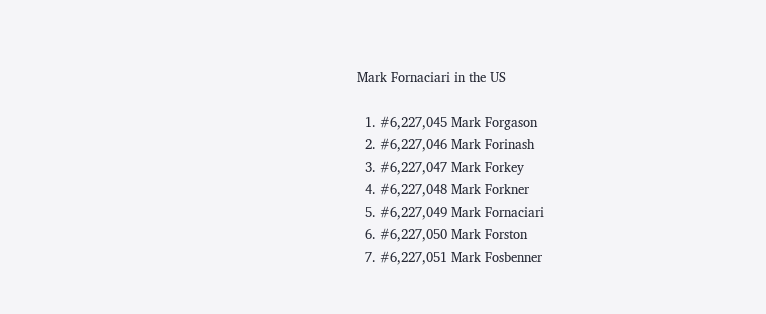Mark Fornaciari in the US

  1. #6,227,045 Mark Forgason
  2. #6,227,046 Mark Forinash
  3. #6,227,047 Mark Forkey
  4. #6,227,048 Mark Forkner
  5. #6,227,049 Mark Fornaciari
  6. #6,227,050 Mark Forston
  7. #6,227,051 Mark Fosbenner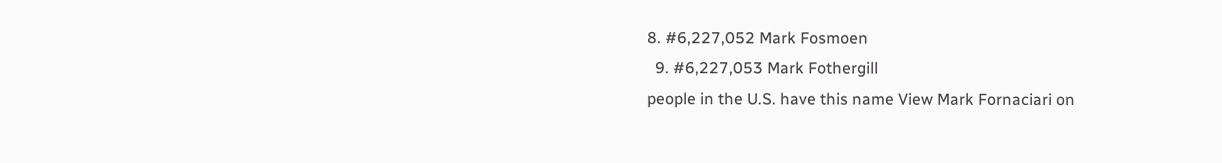8. #6,227,052 Mark Fosmoen
  9. #6,227,053 Mark Fothergill
people in the U.S. have this name View Mark Fornaciari on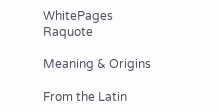WhitePages Raquote

Meaning & Origins

From the Latin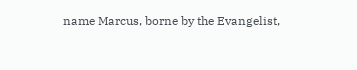name Marcus, borne by the Evangelist,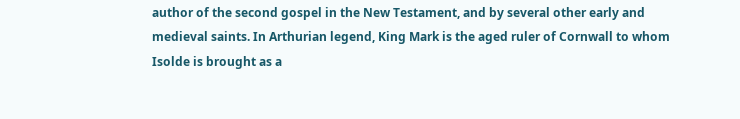author of the second gospel in the New Testament, and by several other early and medieval saints. In Arthurian legend, King Mark is the aged ruler of Cornwall to whom Isolde is brought as a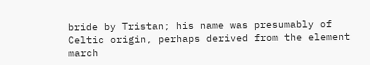bride by Tristan; his name was presumably of Celtic origin, perhaps derived from the element march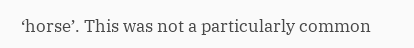‘horse’. This was not a particularly common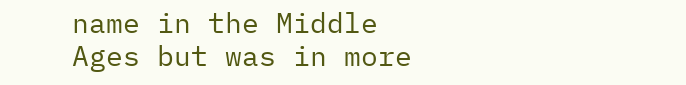name in the Middle Ages but was in more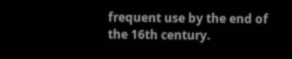frequent use by the end of the 16th century.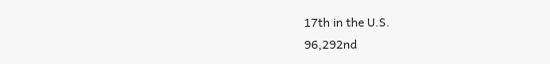17th in the U.S.
96,292nd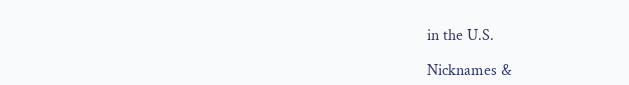in the U.S.

Nicknames &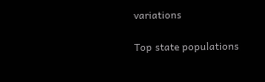variations

Top state populations